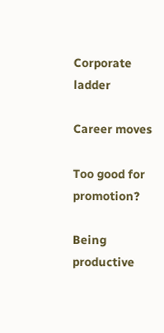Corporate ladder

Career moves

Too good for promotion?

Being productive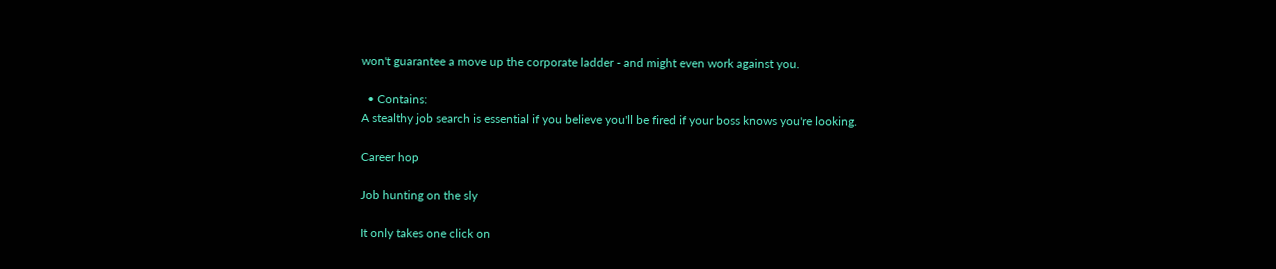won't guarantee a move up the corporate ladder - and might even work against you.

  • Contains:
A stealthy job search is essential if you believe you'll be fired if your boss knows you're looking.

Career hop

Job hunting on the sly

It only takes one click on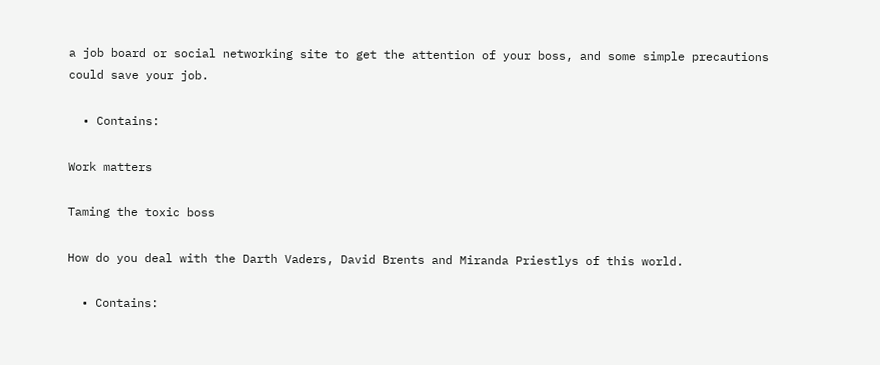a job board or social networking site to get the attention of your boss, and some simple precautions could save your job.

  • Contains:

Work matters

Taming the toxic boss

How do you deal with the Darth Vaders, David Brents and Miranda Priestlys of this world.

  • Contains: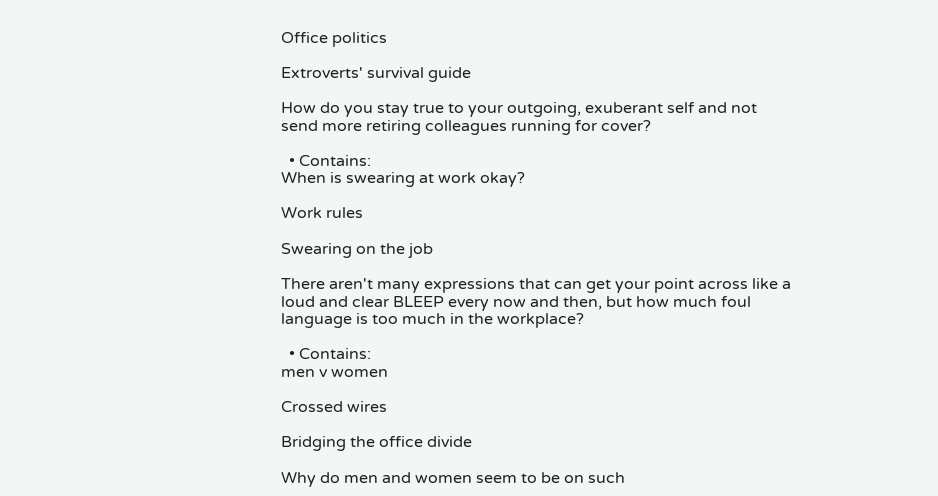Office politics

Extroverts' survival guide

How do you stay true to your outgoing, exuberant self and not send more retiring colleagues running for cover?

  • Contains:
When is swearing at work okay?

Work rules

Swearing on the job

There aren't many expressions that can get your point across like a loud and clear BLEEP every now and then, but how much foul language is too much in the workplace?

  • Contains:
men v women

Crossed wires

Bridging the office divide

Why do men and women seem to be on such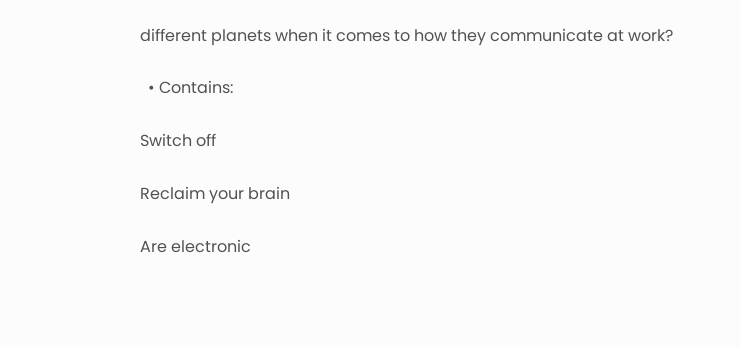different planets when it comes to how they communicate at work?

  • Contains:

Switch off

Reclaim your brain

Are electronic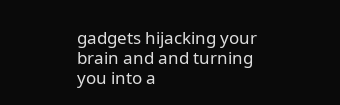gadgets hijacking your brain and and turning you into a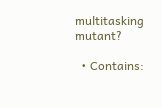multitasking mutant?

  • Contains: